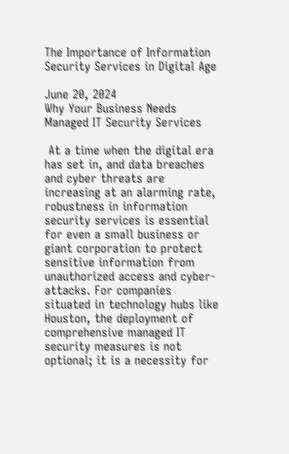The Importance of Information Security Services in Digital Age

June 20, 2024
Why Your Business Needs Managed IT Security Services

 At a time when the digital era has set in, and data breaches and cyber threats are increasing at an alarming rate, robustness in information security services is essential for even a small business or giant corporation to protect sensitive information from unauthorized access and cyber-attacks. For companies situated in technology hubs like Houston, the deployment of comprehensive managed IT security measures is not optional; it is a necessity for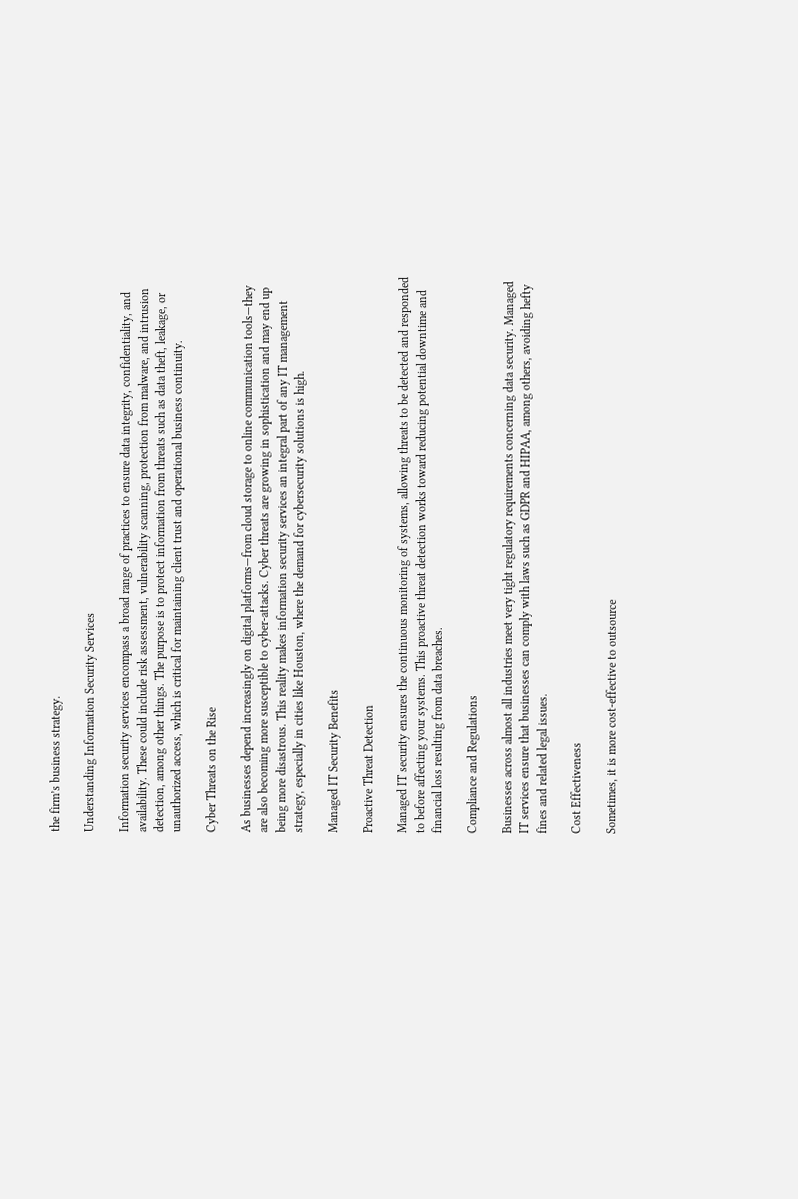the firm’s business strategy.

Understanding Information Security Services

Information security services encompass a broad range of practices to ensure data integrity, confidentiality, and availability. These could include risk assessment, vulnerability scanning, protection from malware, and intrusion detection, among other things. The purpose is to protect information from threats such as data theft, leakage, or unauthorized access, which is critical for maintaining client trust and operational business continuity.

Cyber Threats on the Rise

As businesses depend increasingly on digital platforms—from cloud storage to online communication tools—they are also becoming more susceptible to cyber-attacks. Cyber threats are growing in sophistication and may end up being more disastrous. This reality makes information security services an integral part of any IT management strategy, especially in cities like Houston, where the demand for cybersecurity solutions is high.

Managed IT Security Benefits

Proactive Threat Detection

Managed IT security ensures the continuous monitoring of systems, allowing threats to be detected and responded to before affecting your systems. This proactive threat detection works toward reducing potential downtime and financial loss resulting from data breaches.

Compliance and Regulations

Businesses across almost all industries meet very tight regulatory requirements concerning data security. Managed IT services ensure that businesses can comply with laws such as GDPR and HIPAA, among others, avoiding hefty fines and related legal issues.

Cost Effectiveness

Sometimes, it is more cost-effective to outsource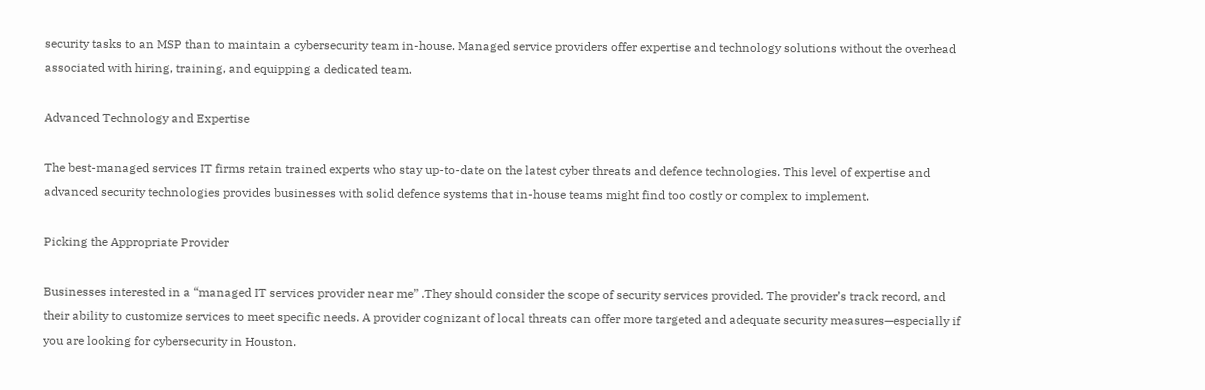security tasks to an MSP than to maintain a cybersecurity team in-house. Managed service providers offer expertise and technology solutions without the overhead associated with hiring, training, and equipping a dedicated team.

Advanced Technology and Expertise

The best-managed services IT firms retain trained experts who stay up-to-date on the latest cyber threats and defence technologies. This level of expertise and advanced security technologies provides businesses with solid defence systems that in-house teams might find too costly or complex to implement.

Picking the Appropriate Provider

Businesses interested in a “managed IT services provider near me” .They should consider the scope of security services provided. The provider’s track record, and their ability to customize services to meet specific needs. A provider cognizant of local threats can offer more targeted and adequate security measures—especially if you are looking for cybersecurity in Houston.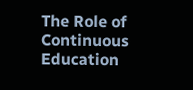The Role of Continuous Education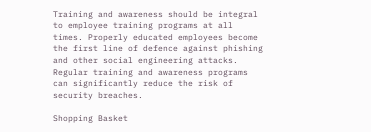Training and awareness should be integral to employee training programs at all times. Properly educated employees become the first line of defence against phishing and other social engineering attacks. Regular training and awareness programs can significantly reduce the risk of security breaches.

Shopping Basket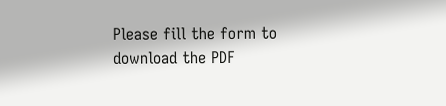Please fill the form to download the PDF